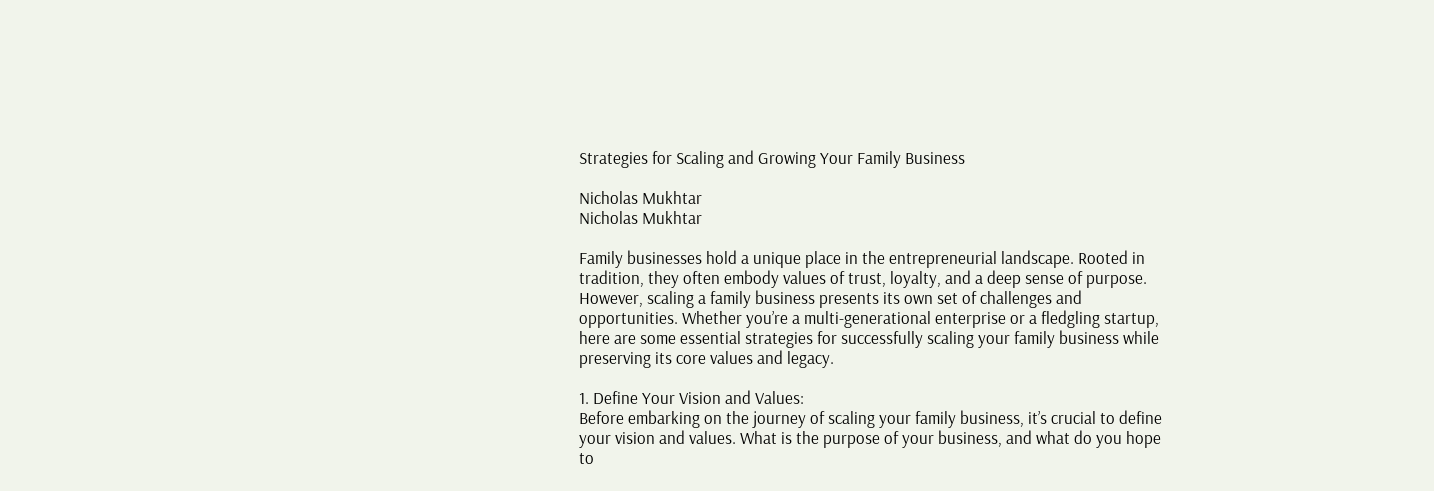Strategies for Scaling and Growing Your Family Business

Nicholas Mukhtar
Nicholas Mukhtar

Family businesses hold a unique place in the entrepreneurial landscape. Rooted in tradition, they often embody values of trust, loyalty, and a deep sense of purpose. However, scaling a family business presents its own set of challenges and opportunities. Whether you’re a multi-generational enterprise or a fledgling startup, here are some essential strategies for successfully scaling your family business while preserving its core values and legacy.

1. Define Your Vision and Values:
Before embarking on the journey of scaling your family business, it’s crucial to define your vision and values. What is the purpose of your business, and what do you hope to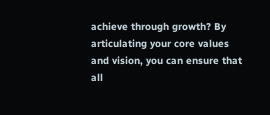achieve through growth? By articulating your core values and vision, you can ensure that all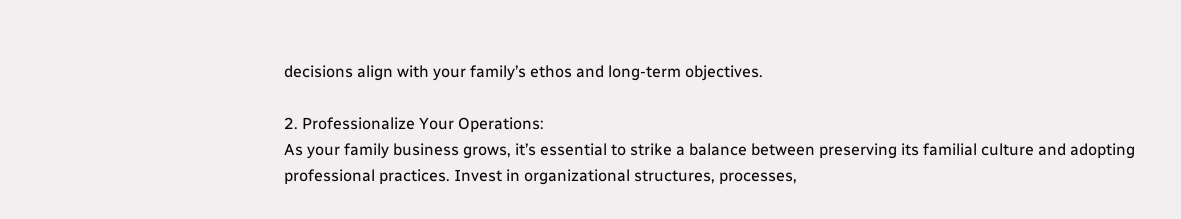decisions align with your family’s ethos and long-term objectives.

2. Professionalize Your Operations:
As your family business grows, it’s essential to strike a balance between preserving its familial culture and adopting professional practices. Invest in organizational structures, processes,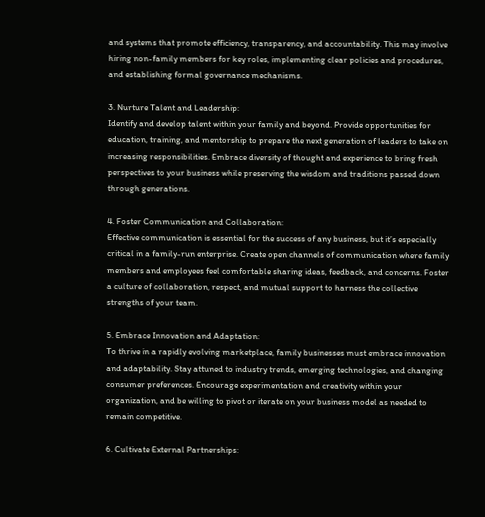and systems that promote efficiency, transparency, and accountability. This may involve hiring non-family members for key roles, implementing clear policies and procedures, and establishing formal governance mechanisms.

3. Nurture Talent and Leadership:
Identify and develop talent within your family and beyond. Provide opportunities for education, training, and mentorship to prepare the next generation of leaders to take on increasing responsibilities. Embrace diversity of thought and experience to bring fresh perspectives to your business while preserving the wisdom and traditions passed down through generations.

4. Foster Communication and Collaboration:
Effective communication is essential for the success of any business, but it’s especially critical in a family-run enterprise. Create open channels of communication where family members and employees feel comfortable sharing ideas, feedback, and concerns. Foster a culture of collaboration, respect, and mutual support to harness the collective strengths of your team.

5. Embrace Innovation and Adaptation:
To thrive in a rapidly evolving marketplace, family businesses must embrace innovation and adaptability. Stay attuned to industry trends, emerging technologies, and changing consumer preferences. Encourage experimentation and creativity within your organization, and be willing to pivot or iterate on your business model as needed to remain competitive.

6. Cultivate External Partnerships: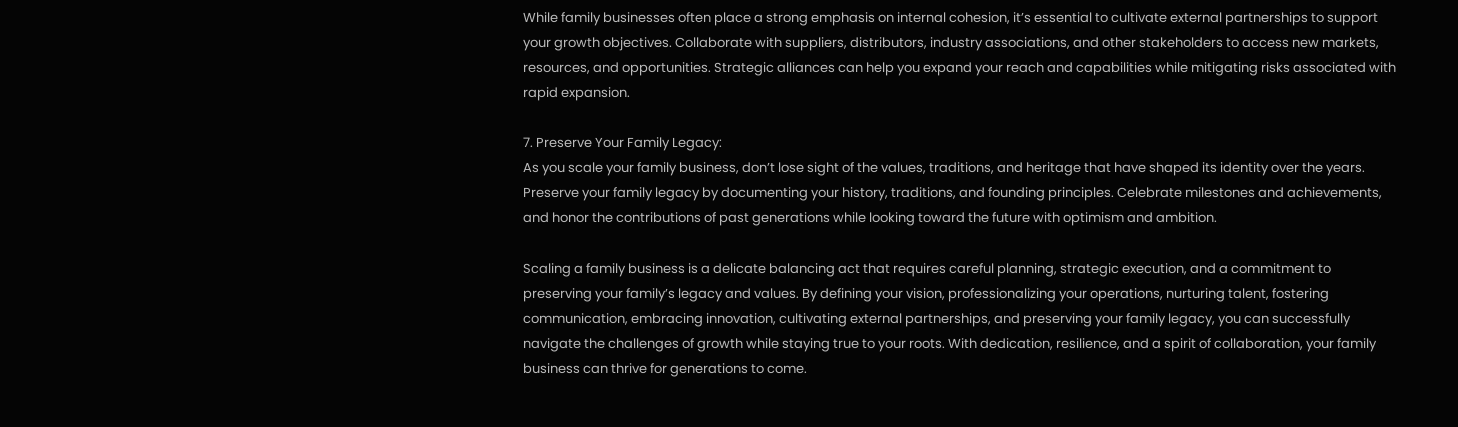While family businesses often place a strong emphasis on internal cohesion, it’s essential to cultivate external partnerships to support your growth objectives. Collaborate with suppliers, distributors, industry associations, and other stakeholders to access new markets, resources, and opportunities. Strategic alliances can help you expand your reach and capabilities while mitigating risks associated with rapid expansion.

7. Preserve Your Family Legacy:
As you scale your family business, don’t lose sight of the values, traditions, and heritage that have shaped its identity over the years. Preserve your family legacy by documenting your history, traditions, and founding principles. Celebrate milestones and achievements, and honor the contributions of past generations while looking toward the future with optimism and ambition.

Scaling a family business is a delicate balancing act that requires careful planning, strategic execution, and a commitment to preserving your family’s legacy and values. By defining your vision, professionalizing your operations, nurturing talent, fostering communication, embracing innovation, cultivating external partnerships, and preserving your family legacy, you can successfully navigate the challenges of growth while staying true to your roots. With dedication, resilience, and a spirit of collaboration, your family business can thrive for generations to come.